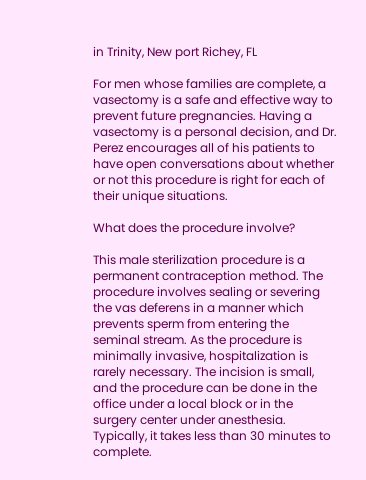in Trinity, New port Richey, FL

For men whose families are complete, a vasectomy is a safe and effective way to prevent future pregnancies. Having a vasectomy is a personal decision, and Dr. Perez encourages all of his patients to have open conversations about whether or not this procedure is right for each of their unique situations.

What does the procedure involve?

This male sterilization procedure is a permanent contraception method. The procedure involves sealing or severing the vas deferens in a manner which prevents sperm from entering the seminal stream. As the procedure is minimally invasive, hospitalization is rarely necessary. The incision is small, and the procedure can be done in the office under a local block or in the surgery center under anesthesia. Typically, it takes less than 30 minutes to complete.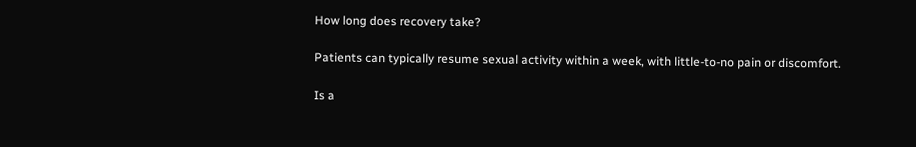How long does recovery take?

Patients can typically resume sexual activity within a week, with little-to-no pain or discomfort.

Is a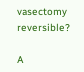vasectomy reversible?

A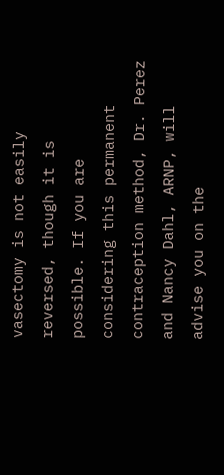vasectomy is not easily reversed, though it is possible. If you are considering this permanent contraception method, Dr. Perez and Nancy Dahl, ARNP, will advise you on the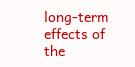long-term effects of the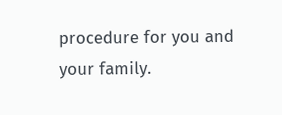procedure for you and your family.